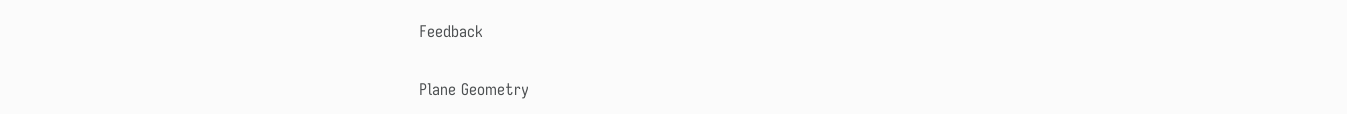Feedback

Plane Geometry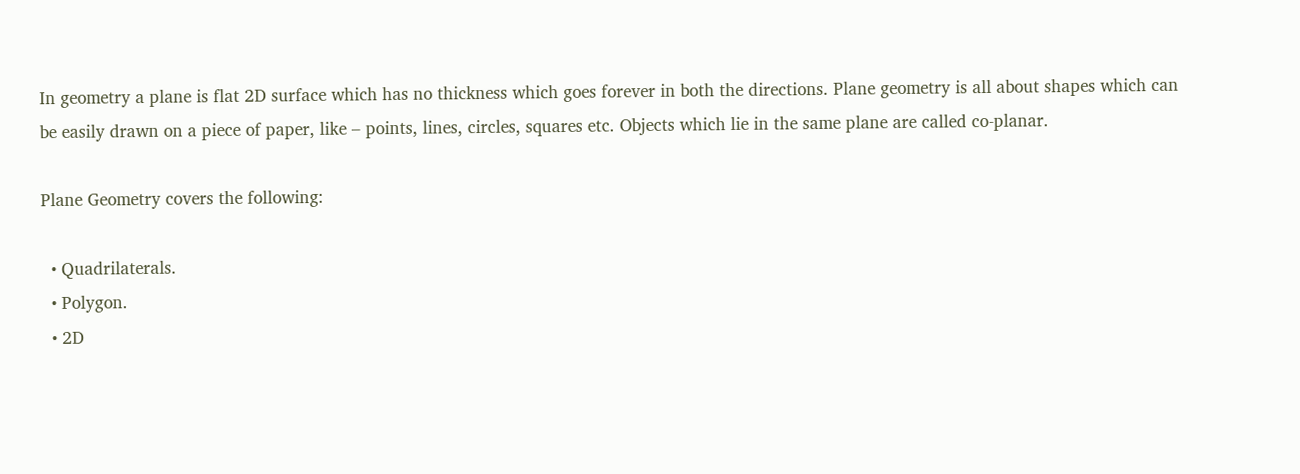In geometry a plane is flat 2D surface which has no thickness which goes forever in both the directions. Plane geometry is all about shapes which can be easily drawn on a piece of paper, like – points, lines, circles, squares etc. Objects which lie in the same plane are called co-planar.

Plane Geometry covers the following:

  • Quadrilaterals.
  • Polygon.
  • 2D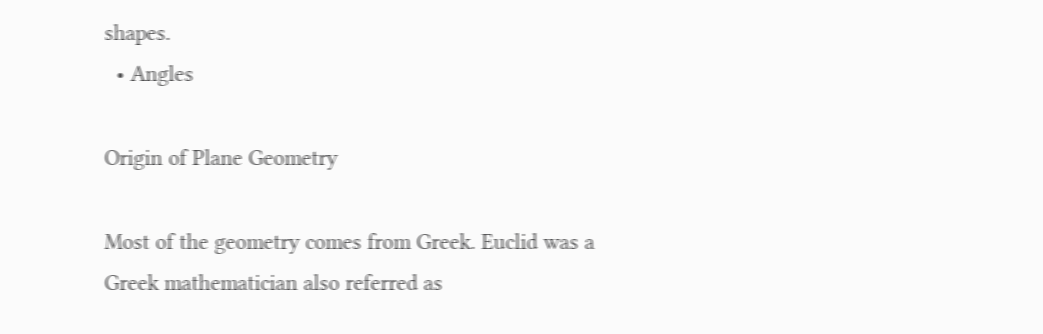shapes.
  • Angles

Origin of Plane Geometry

Most of the geometry comes from Greek. Euclid was a Greek mathematician also referred as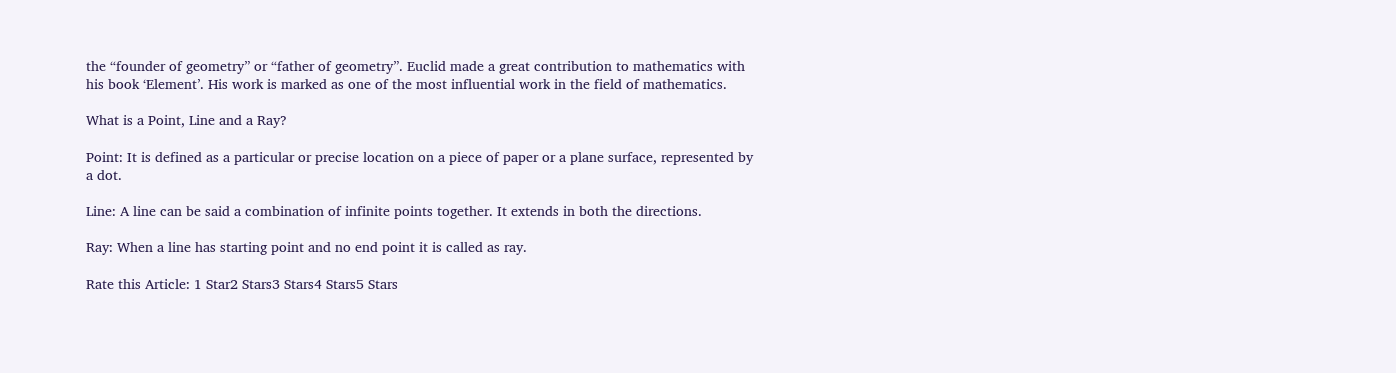the “founder of geometry” or “father of geometry”. Euclid made a great contribution to mathematics with his book ‘Element’. His work is marked as one of the most influential work in the field of mathematics.

What is a Point, Line and a Ray?

Point: It is defined as a particular or precise location on a piece of paper or a plane surface, represented by a dot.

Line: A line can be said a combination of infinite points together. It extends in both the directions.

Ray: When a line has starting point and no end point it is called as ray.

Rate this Article: 1 Star2 Stars3 Stars4 Stars5 Stars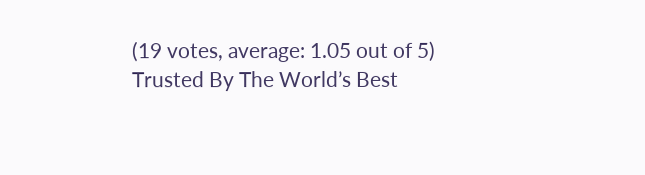(19 votes, average: 1.05 out of 5)
Trusted By The World’s Best